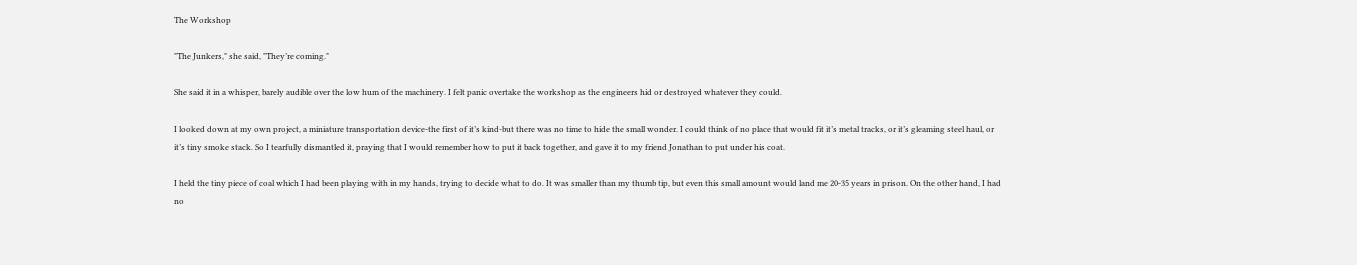The Workshop

"The Junkers," she said, "They’re coming."

She said it in a whisper, barely audible over the low hum of the machinery. I felt panic overtake the workshop as the engineers hid or destroyed whatever they could.

I looked down at my own project, a miniature transportation device-the first of it’s kind-but there was no time to hide the small wonder. I could think of no place that would fit it’s metal tracks, or it’s gleaming steel haul, or it’s tiny smoke stack. So I tearfully dismantled it, praying that I would remember how to put it back together, and gave it to my friend Jonathan to put under his coat.

I held the tiny piece of coal which I had been playing with in my hands, trying to decide what to do. It was smaller than my thumb tip, but even this small amount would land me 20-35 years in prison. On the other hand, I had no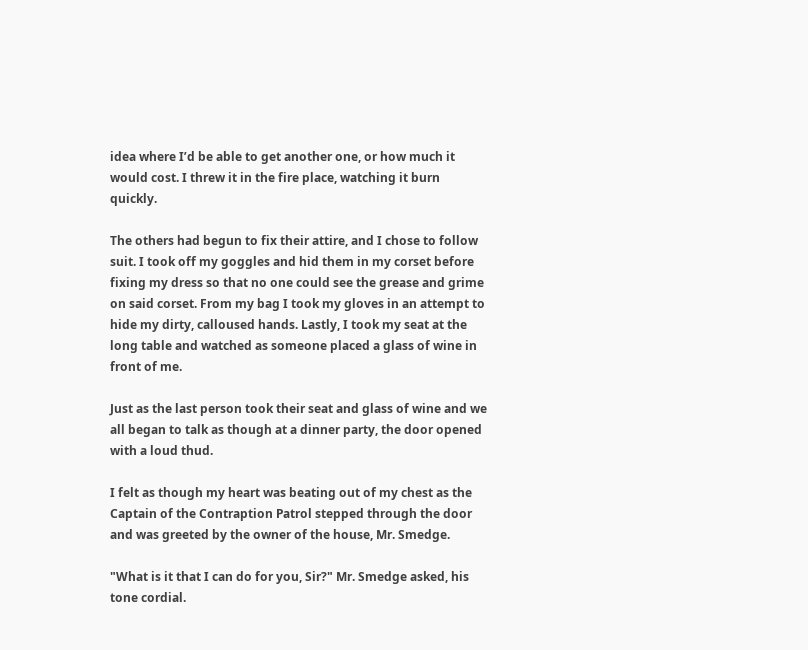idea where I’d be able to get another one, or how much it would cost. I threw it in the fire place, watching it burn quickly.

The others had begun to fix their attire, and I chose to follow suit. I took off my goggles and hid them in my corset before fixing my dress so that no one could see the grease and grime on said corset. From my bag I took my gloves in an attempt to hide my dirty, calloused hands. Lastly, I took my seat at the long table and watched as someone placed a glass of wine in front of me.

Just as the last person took their seat and glass of wine and we all began to talk as though at a dinner party, the door opened with a loud thud.

I felt as though my heart was beating out of my chest as the Captain of the Contraption Patrol stepped through the door and was greeted by the owner of the house, Mr. Smedge.

"What is it that I can do for you, Sir?" Mr. Smedge asked, his tone cordial.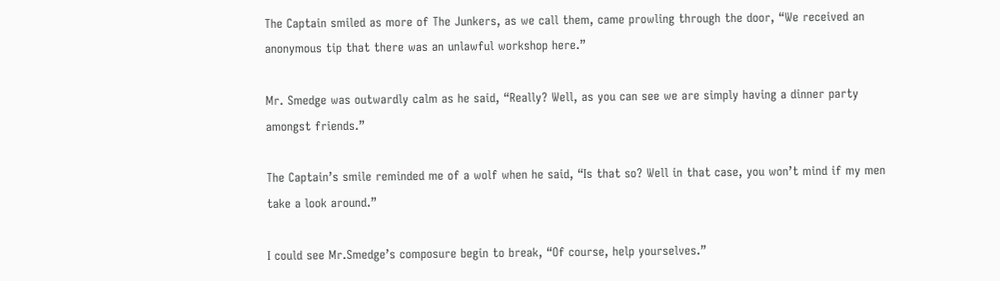The Captain smiled as more of The Junkers, as we call them, came prowling through the door, “We received an anonymous tip that there was an unlawful workshop here.”

Mr. Smedge was outwardly calm as he said, “Really? Well, as you can see we are simply having a dinner party amongst friends.”

The Captain’s smile reminded me of a wolf when he said, “Is that so? Well in that case, you won’t mind if my men take a look around.”

I could see Mr.Smedge’s composure begin to break, “Of course, help yourselves.”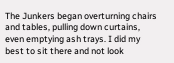The Junkers began overturning chairs and tables, pulling down curtains, even emptying ash trays. I did my best to sit there and not look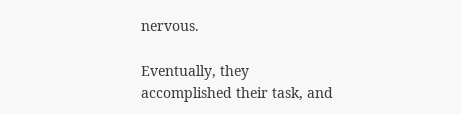nervous.

Eventually, they accomplished their task, and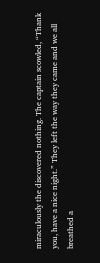miraculously the discovered nothing. The captain scowled, “Thank you, have a nice night.” They left the way they came and we all breathed a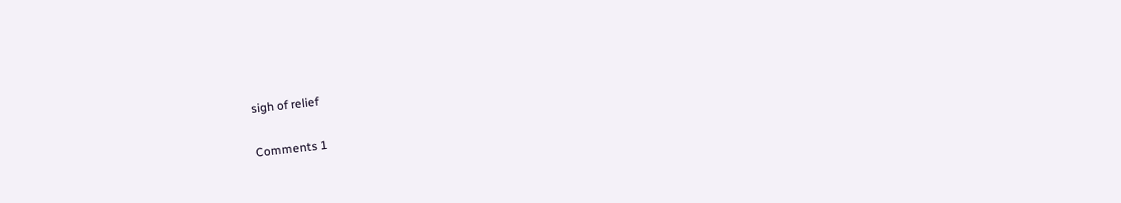sigh of relief

Comments 1